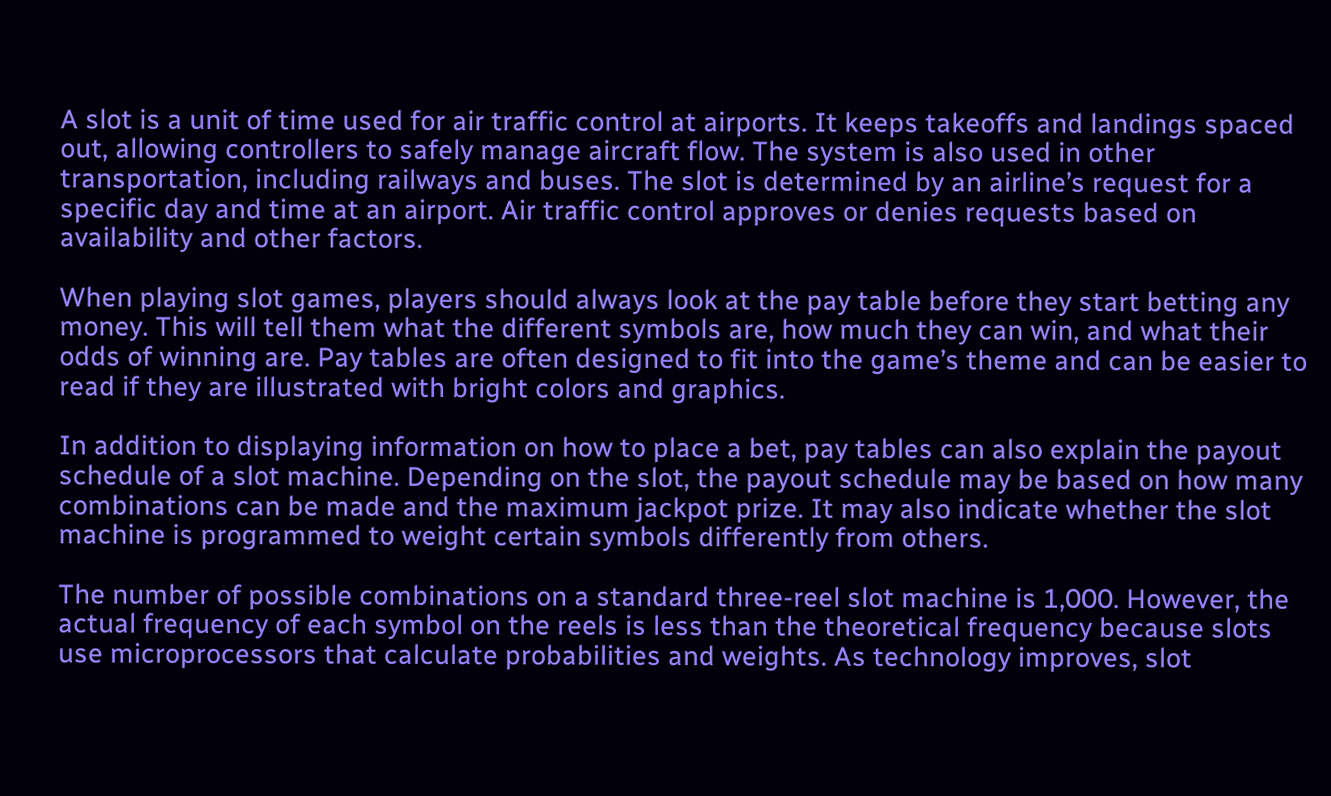A slot is a unit of time used for air traffic control at airports. It keeps takeoffs and landings spaced out, allowing controllers to safely manage aircraft flow. The system is also used in other transportation, including railways and buses. The slot is determined by an airline’s request for a specific day and time at an airport. Air traffic control approves or denies requests based on availability and other factors.

When playing slot games, players should always look at the pay table before they start betting any money. This will tell them what the different symbols are, how much they can win, and what their odds of winning are. Pay tables are often designed to fit into the game’s theme and can be easier to read if they are illustrated with bright colors and graphics.

In addition to displaying information on how to place a bet, pay tables can also explain the payout schedule of a slot machine. Depending on the slot, the payout schedule may be based on how many combinations can be made and the maximum jackpot prize. It may also indicate whether the slot machine is programmed to weight certain symbols differently from others.

The number of possible combinations on a standard three-reel slot machine is 1,000. However, the actual frequency of each symbol on the reels is less than the theoretical frequency because slots use microprocessors that calculate probabilities and weights. As technology improves, slot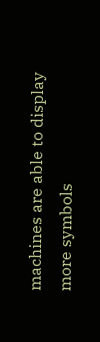machines are able to display more symbols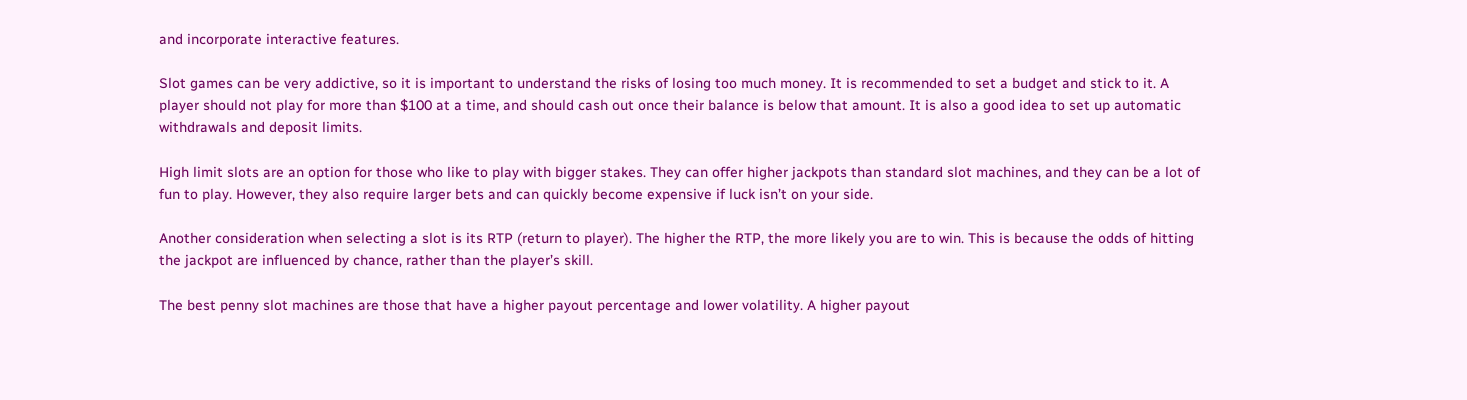and incorporate interactive features.

Slot games can be very addictive, so it is important to understand the risks of losing too much money. It is recommended to set a budget and stick to it. A player should not play for more than $100 at a time, and should cash out once their balance is below that amount. It is also a good idea to set up automatic withdrawals and deposit limits.

High limit slots are an option for those who like to play with bigger stakes. They can offer higher jackpots than standard slot machines, and they can be a lot of fun to play. However, they also require larger bets and can quickly become expensive if luck isn’t on your side.

Another consideration when selecting a slot is its RTP (return to player). The higher the RTP, the more likely you are to win. This is because the odds of hitting the jackpot are influenced by chance, rather than the player’s skill.

The best penny slot machines are those that have a higher payout percentage and lower volatility. A higher payout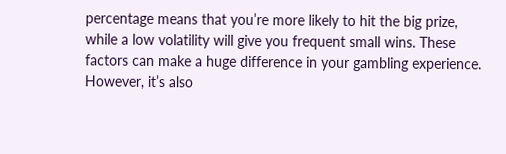percentage means that you’re more likely to hit the big prize, while a low volatility will give you frequent small wins. These factors can make a huge difference in your gambling experience. However, it’s also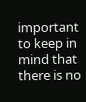important to keep in mind that there is no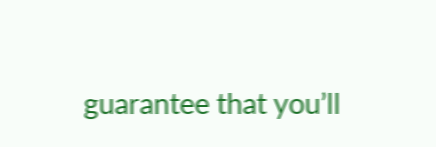guarantee that you’ll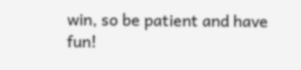win, so be patient and have fun!